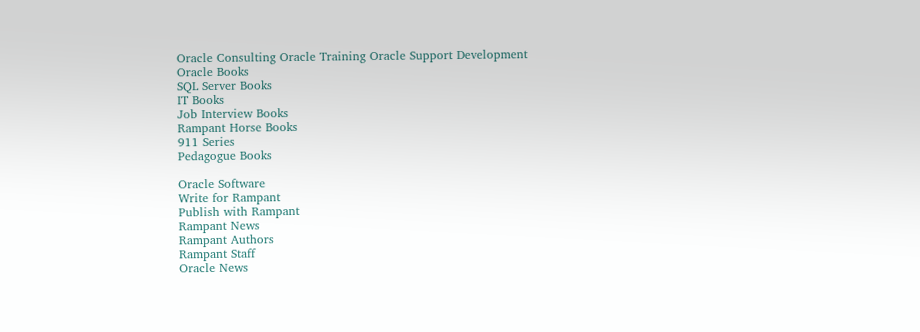Oracle Consulting Oracle Training Oracle Support Development
Oracle Books
SQL Server Books
IT Books
Job Interview Books
Rampant Horse Books
911 Series
Pedagogue Books

Oracle Software
Write for Rampant
Publish with Rampant
Rampant News
Rampant Authors
Rampant Staff
Oracle News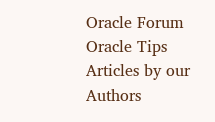Oracle Forum
Oracle Tips
Articles by our Authors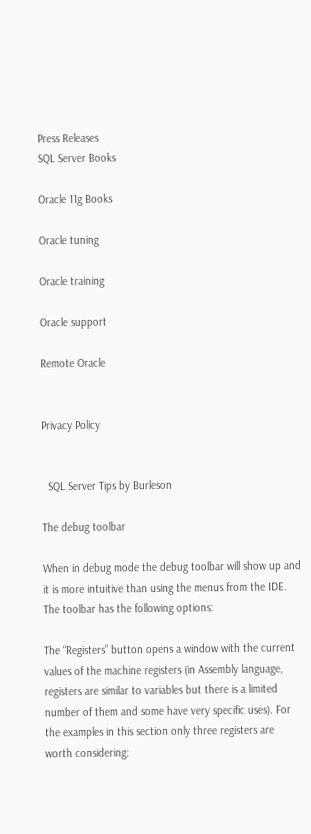Press Releases
SQL Server Books

Oracle 11g Books

Oracle tuning

Oracle training

Oracle support

Remote Oracle


Privacy Policy


  SQL Server Tips by Burleson

The debug toolbar

When in debug mode the debug toolbar will show up and it is more intuitive than using the menus from the IDE. The toolbar has the following options:

The “Registers” button opens a window with the current values of the machine registers (in Assembly language, registers are similar to variables but there is a limited number of them and some have very specific uses). For the examples in this section only three registers are worth considering: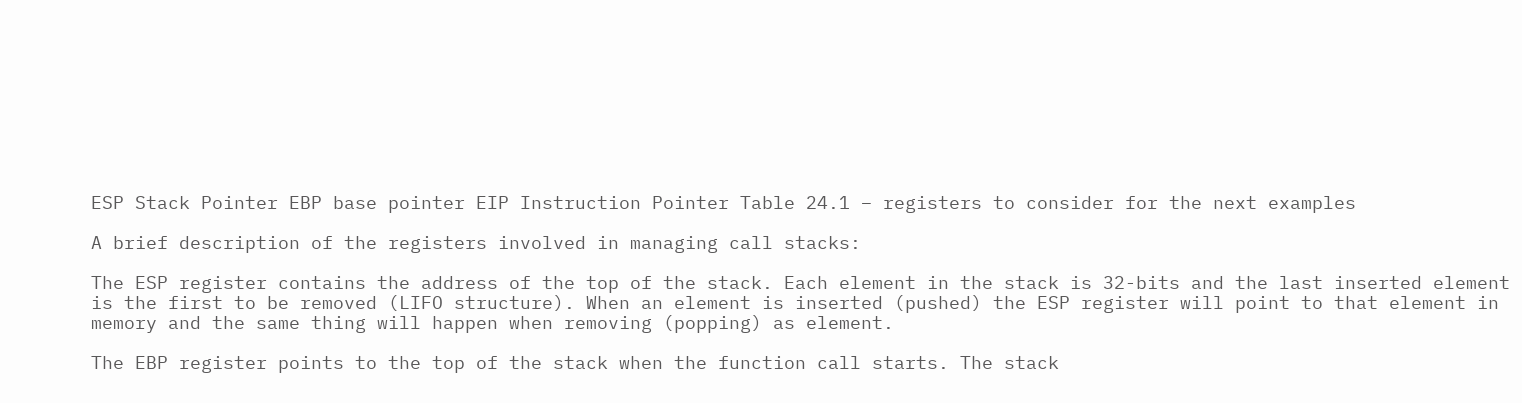ESP Stack Pointer EBP base pointer EIP Instruction Pointer Table 24.1 – registers to consider for the next examples

A brief description of the registers involved in managing call stacks:

The ESP register contains the address of the top of the stack. Each element in the stack is 32-bits and the last inserted element is the first to be removed (LIFO structure). When an element is inserted (pushed) the ESP register will point to that element in memory and the same thing will happen when removing (popping) as element.

The EBP register points to the top of the stack when the function call starts. The stack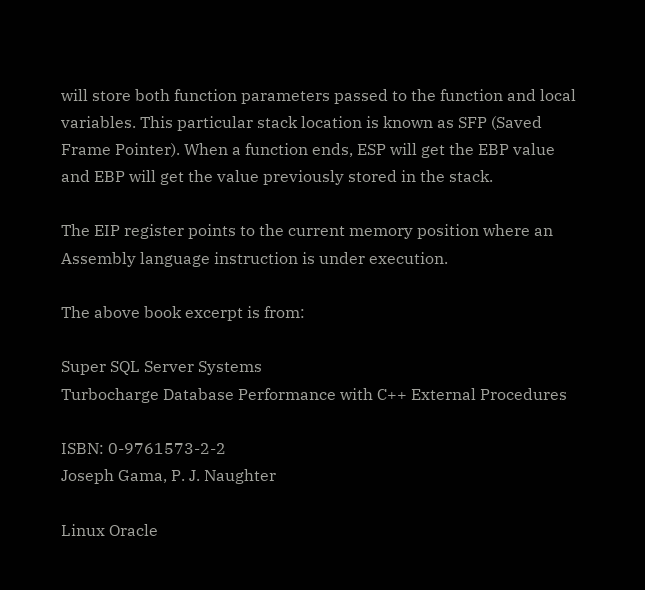will store both function parameters passed to the function and local variables. This particular stack location is known as SFP (Saved Frame Pointer). When a function ends, ESP will get the EBP value and EBP will get the value previously stored in the stack.

The EIP register points to the current memory position where an Assembly language instruction is under execution.

The above book excerpt is from:

Super SQL Server Systems
Turbocharge Database Performance with C++ External Procedures

ISBN: 0-9761573-2-2
Joseph Gama, P. J. Naughter

Linux Oracle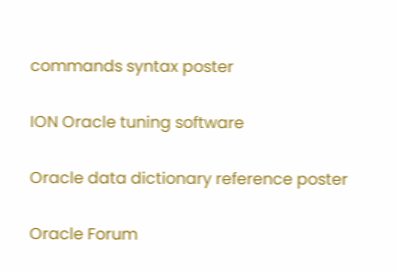commands syntax poster

ION Oracle tuning software

Oracle data dictionary reference poster

Oracle Forum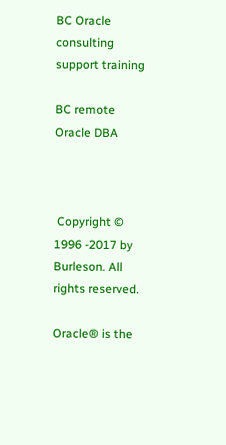BC Oracle consulting support training

BC remote Oracle DBA



 Copyright © 1996 -2017 by Burleson. All rights reserved.

Oracle® is the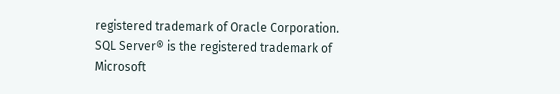registered trademark of Oracle Corporation. SQL Server® is the registered trademark of Microsoft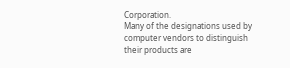Corporation.
Many of the designations used by computer vendors to distinguish their products are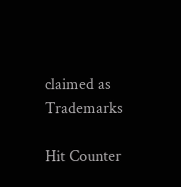claimed as Trademarks

Hit Counter